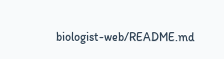biologist-web/README.md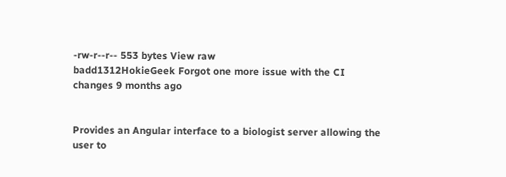-rw-r--r-- 553 bytes View raw
badd1312HokieGeek Forgot one more issue with the CI changes 9 months ago


Provides an Angular interface to a biologist server allowing the user to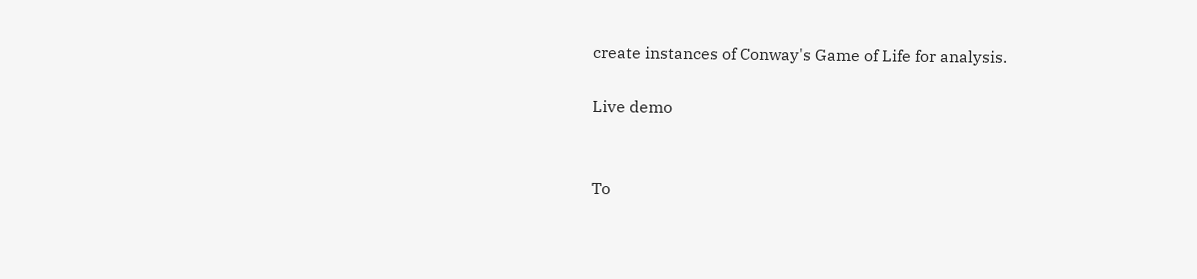create instances of Conway's Game of Life for analysis.

Live demo


To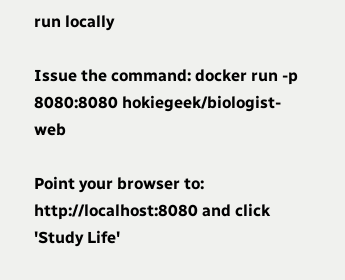run locally

Issue the command: docker run -p 8080:8080 hokiegeek/biologist-web

Point your browser to: http://localhost:8080 and click 'Study Life'